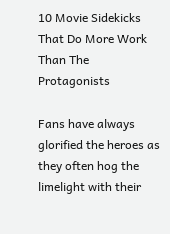10 Movie Sidekicks That Do More Work Than The Protagonists

Fans have always glorified the heroes as they often hog the limelight with their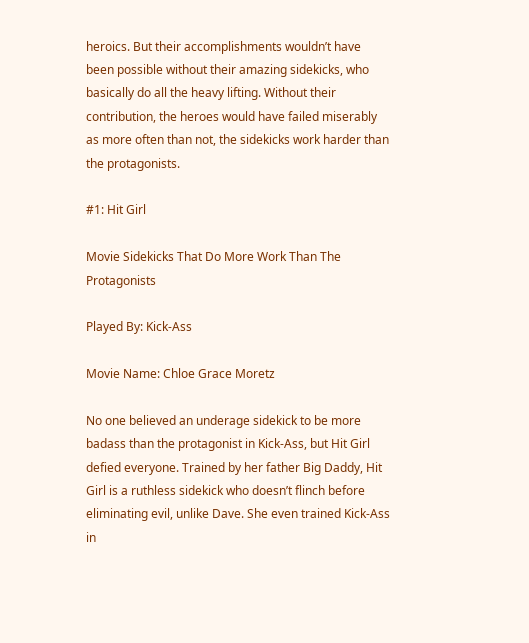heroics. But their accomplishments wouldn’t have been possible without their amazing sidekicks, who basically do all the heavy lifting. Without their contribution, the heroes would have failed miserably as more often than not, the sidekicks work harder than the protagonists.

#1: Hit Girl

Movie Sidekicks That Do More Work Than The Protagonists

Played By: Kick-Ass

Movie Name: Chloe Grace Moretz

No one believed an underage sidekick to be more badass than the protagonist in Kick-Ass, but Hit Girl defied everyone. Trained by her father Big Daddy, Hit Girl is a ruthless sidekick who doesn’t flinch before eliminating evil, unlike Dave. She even trained Kick-Ass in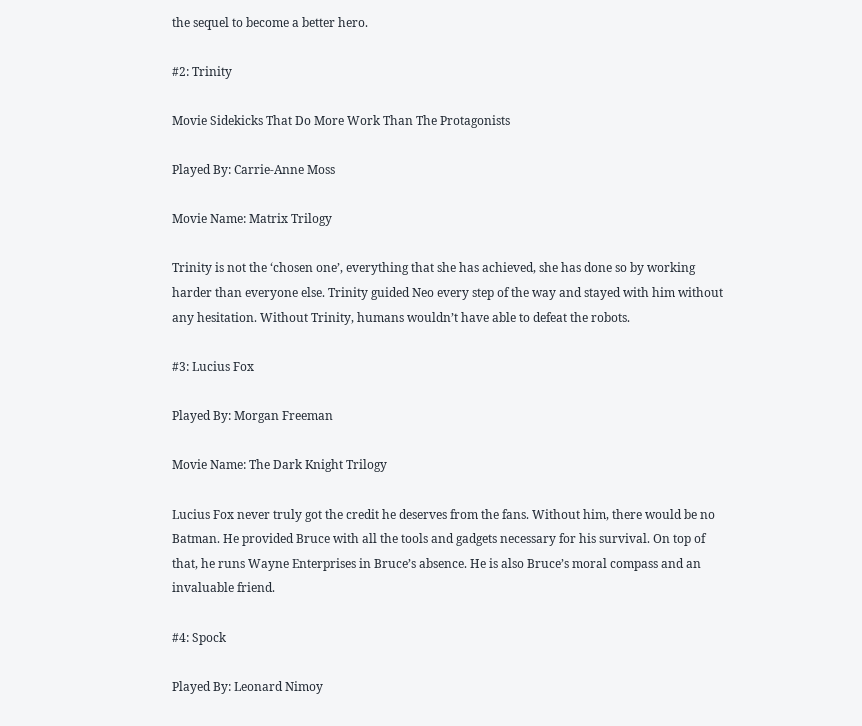the sequel to become a better hero.

#2: Trinity

Movie Sidekicks That Do More Work Than The Protagonists

Played By: Carrie-Anne Moss

Movie Name: Matrix Trilogy

Trinity is not the ‘chosen one’, everything that she has achieved, she has done so by working harder than everyone else. Trinity guided Neo every step of the way and stayed with him without any hesitation. Without Trinity, humans wouldn’t have able to defeat the robots.

#3: Lucius Fox

Played By: Morgan Freeman

Movie Name: The Dark Knight Trilogy

Lucius Fox never truly got the credit he deserves from the fans. Without him, there would be no Batman. He provided Bruce with all the tools and gadgets necessary for his survival. On top of that, he runs Wayne Enterprises in Bruce’s absence. He is also Bruce’s moral compass and an invaluable friend.

#4: Spock

Played By: Leonard Nimoy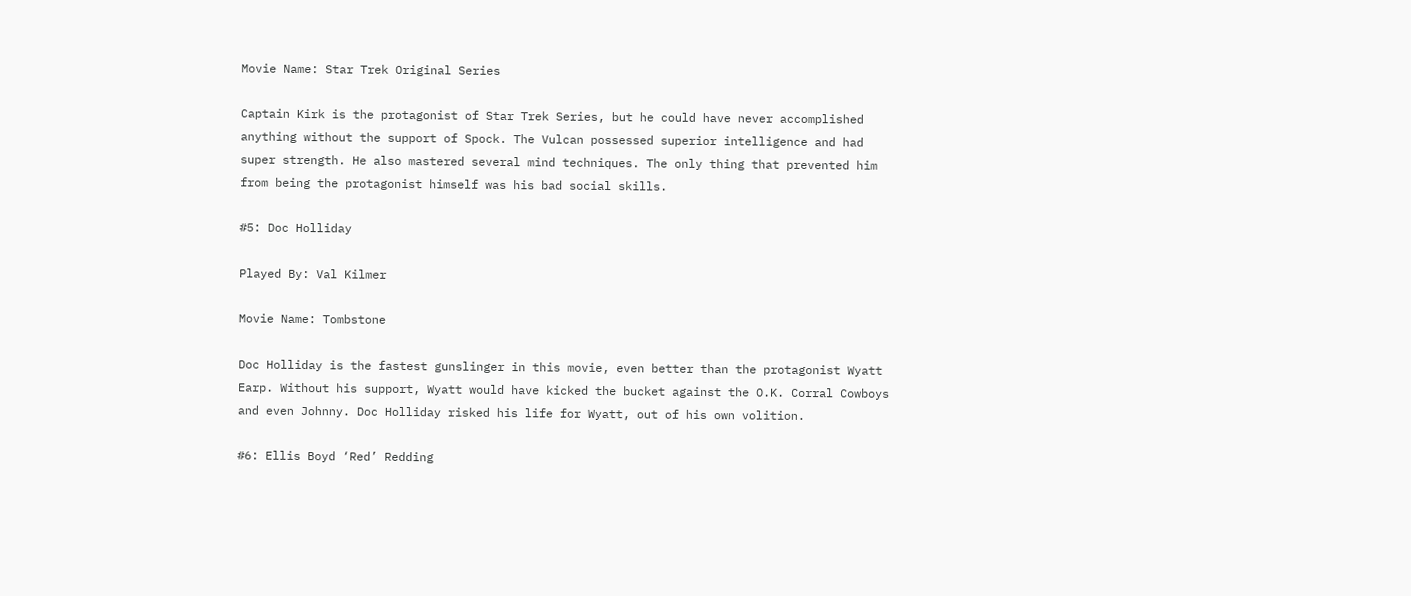Movie Name: Star Trek Original Series

Captain Kirk is the protagonist of Star Trek Series, but he could have never accomplished anything without the support of Spock. The Vulcan possessed superior intelligence and had super strength. He also mastered several mind techniques. The only thing that prevented him from being the protagonist himself was his bad social skills.

#5: Doc Holliday

Played By: Val Kilmer

Movie Name: Tombstone

Doc Holliday is the fastest gunslinger in this movie, even better than the protagonist Wyatt Earp. Without his support, Wyatt would have kicked the bucket against the O.K. Corral Cowboys and even Johnny. Doc Holliday risked his life for Wyatt, out of his own volition.

#6: Ellis Boyd ‘Red’ Redding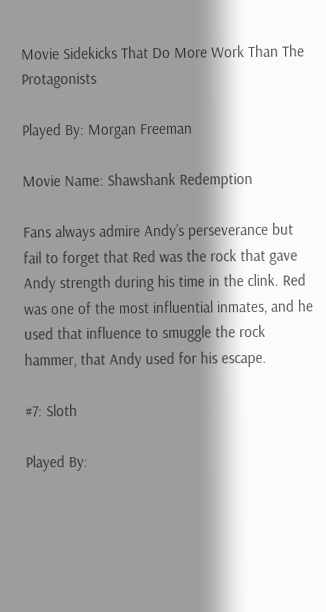Movie Sidekicks That Do More Work Than The Protagonists

Played By: Morgan Freeman

Movie Name: Shawshank Redemption

Fans always admire Andy’s perseverance but fail to forget that Red was the rock that gave Andy strength during his time in the clink. Red was one of the most influential inmates, and he used that influence to smuggle the rock hammer, that Andy used for his escape.

#7: Sloth

Played By: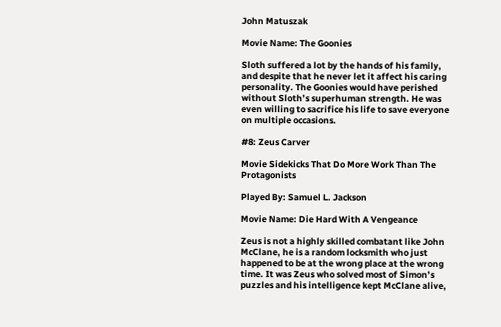John Matuszak

Movie Name: The Goonies

Sloth suffered a lot by the hands of his family, and despite that he never let it affect his caring personality. The Goonies would have perished without Sloth’s superhuman strength. He was even willing to sacrifice his life to save everyone on multiple occasions.

#8: Zeus Carver

Movie Sidekicks That Do More Work Than The Protagonists

Played By: Samuel L. Jackson

Movie Name: Die Hard With A Vengeance

Zeus is not a highly skilled combatant like John McClane, he is a random locksmith who just happened to be at the wrong place at the wrong time. It was Zeus who solved most of Simon’s puzzles and his intelligence kept McClane alive,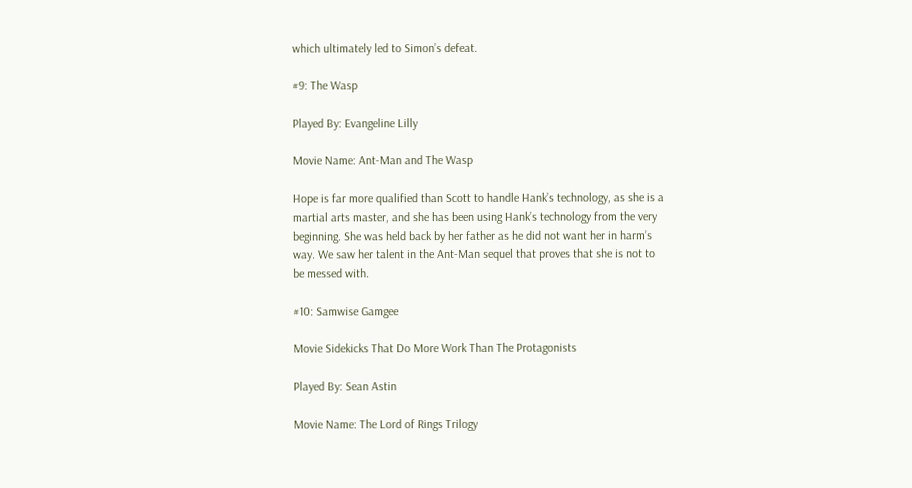which ultimately led to Simon’s defeat.

#9: The Wasp

Played By: Evangeline Lilly

Movie Name: Ant-Man and The Wasp

Hope is far more qualified than Scott to handle Hank’s technology, as she is a martial arts master, and she has been using Hank’s technology from the very beginning. She was held back by her father as he did not want her in harm’s way. We saw her talent in the Ant-Man sequel that proves that she is not to be messed with.

#10: Samwise Gamgee

Movie Sidekicks That Do More Work Than The Protagonists

Played By: Sean Astin

Movie Name: The Lord of Rings Trilogy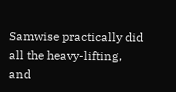Samwise practically did all the heavy-lifting, and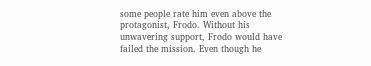some people rate him even above the protagonist, Frodo. Without his unwavering support, Frodo would have failed the mission. Even though he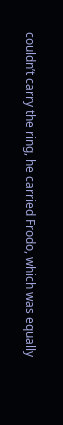couldn’t carry the ring, he carried Frodo, which was equally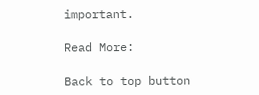important.

Read More:

Back to top button